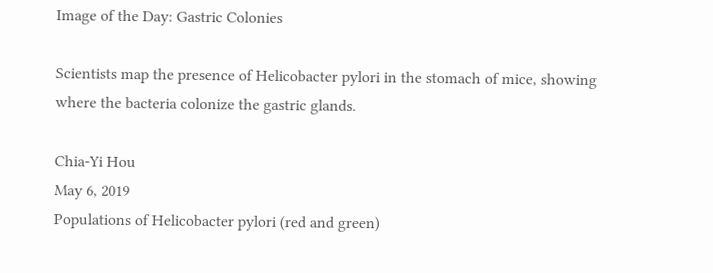Image of the Day: Gastric Colonies

Scientists map the presence of Helicobacter pylori in the stomach of mice, showing where the bacteria colonize the gastric glands.

Chia-Yi Hou
May 6, 2019
Populations of Helicobacter pylori (red and green)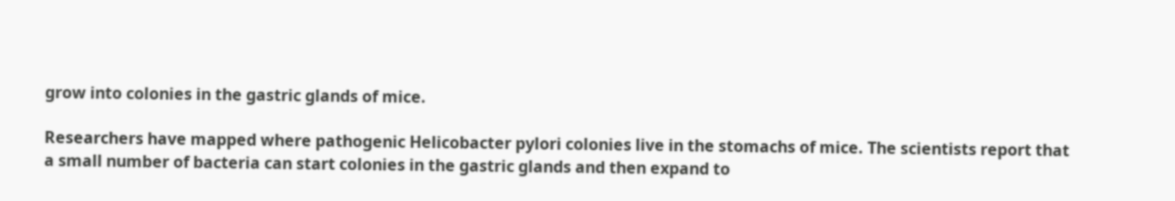grow into colonies in the gastric glands of mice.

Researchers have mapped where pathogenic Helicobacter pylori colonies live in the stomachs of mice. The scientists report that a small number of bacteria can start colonies in the gastric glands and then expand to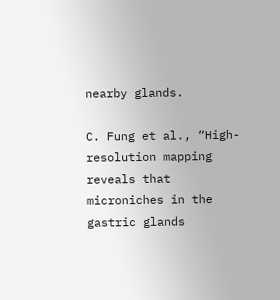nearby glands.

C. Fung et al., “High-resolution mapping reveals that microniches in the gastric glands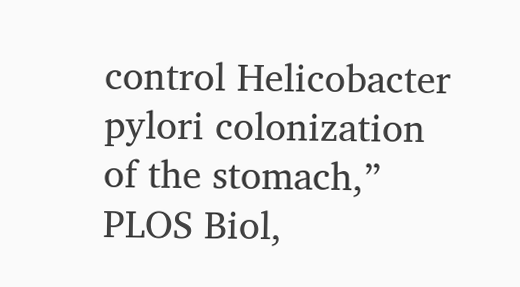control Helicobacter pylori colonization of the stomach,” PLOS Biol,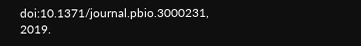doi:10.1371/journal.pbio.3000231, 2019.